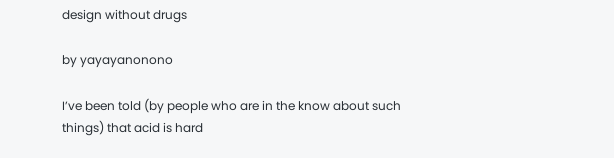design without drugs

by yayayanonono

I’ve been told (by people who are in the know about such things) that acid is hard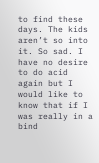to find these days. The kids aren’t so into it. So sad. I have no desire to do acid again but I would like to know that if I was really in a bind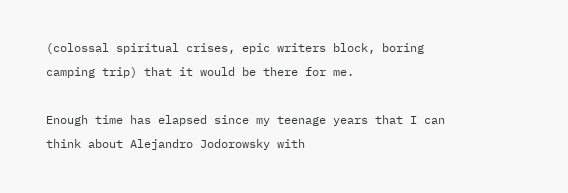(colossal spiritual crises, epic writers block, boring camping trip) that it would be there for me.

Enough time has elapsed since my teenage years that I can think about Alejandro Jodorowsky with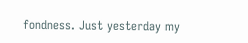fondness. Just yesterday my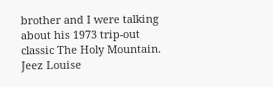brother and I were talking about his 1973 trip-out classic The Holy Mountain. Jeez Louise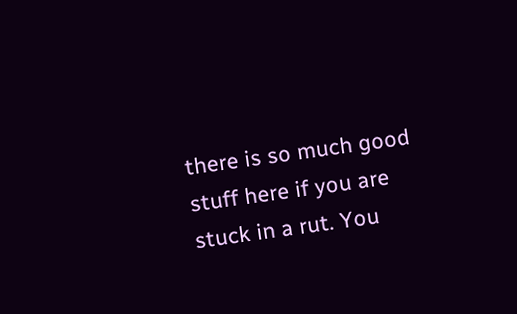there is so much good stuff here if you are stuck in a rut. You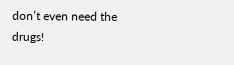don’t even need the drugs!